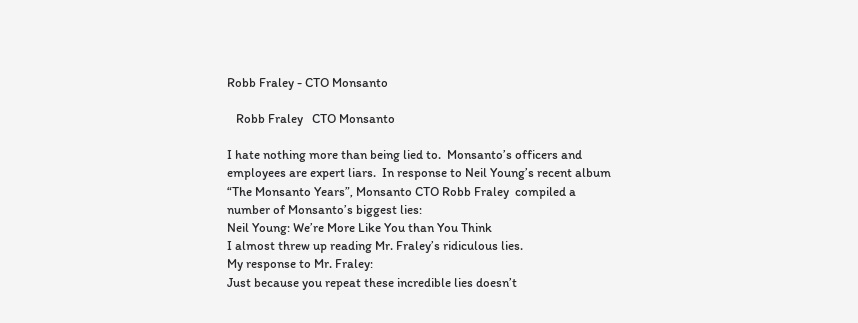Robb Fraley - CTO Monsanto

   Robb Fraley   CTO Monsanto

I hate nothing more than being lied to.  Monsanto’s officers and employees are expert liars.  In response to Neil Young’s recent album “The Monsanto Years”, Monsanto CTO Robb Fraley  compiled a number of Monsanto’s biggest lies:
Neil Young: We’re More Like You than You Think
I almost threw up reading Mr. Fraley’s ridiculous lies.
My response to Mr. Fraley:
Just because you repeat these incredible lies doesn’t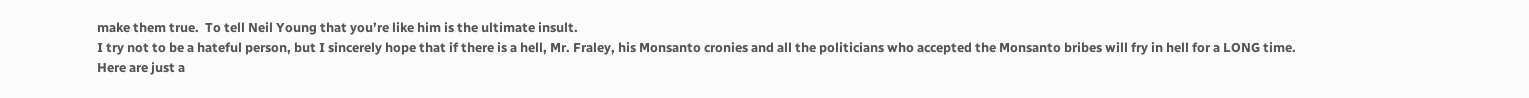make them true.  To tell Neil Young that you’re like him is the ultimate insult.
I try not to be a hateful person, but I sincerely hope that if there is a hell, Mr. Fraley, his Monsanto cronies and all the politicians who accepted the Monsanto bribes will fry in hell for a LONG time.
Here are just a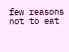few reasons not to eat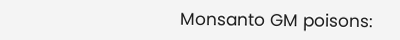Monsanto GM poisons: